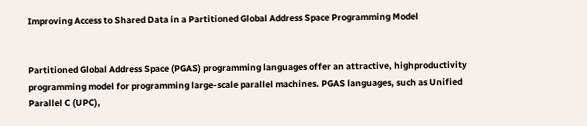Improving Access to Shared Data in a Partitioned Global Address Space Programming Model


Partitioned Global Address Space (PGAS) programming languages offer an attractive, highproductivity programming model for programming large-scale parallel machines. PGAS languages, such as Unified Parallel C (UPC),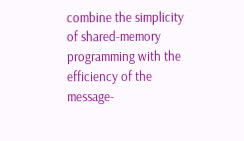combine the simplicity of shared-memory programming with the efficiency of the message-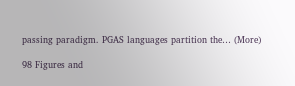passing paradigm. PGAS languages partition the… (More)

98 Figures and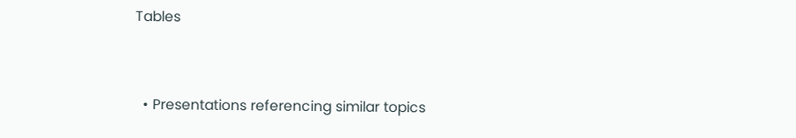Tables


  • Presentations referencing similar topics